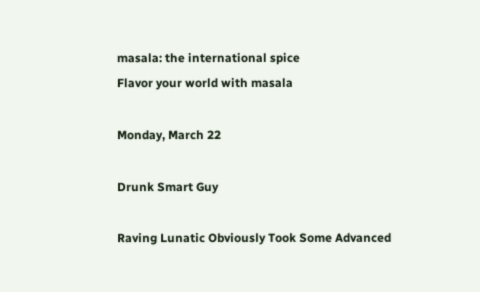masala: the international spice
Flavor your world with masala

Monday, March 22

Drunk Smart Guy

Raving Lunatic Obviously Took Some Advanced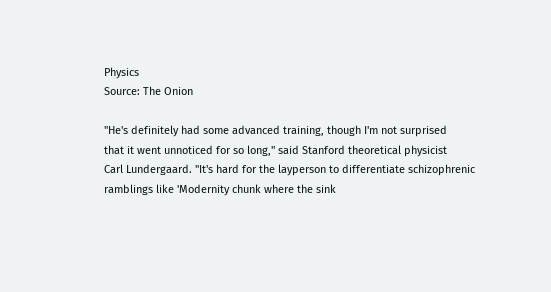Physics
Source: The Onion

"He's definitely had some advanced training, though I'm not surprised
that it went unnoticed for so long," said Stanford theoretical physicist
Carl Lundergaard. "It's hard for the layperson to differentiate schizophrenic
ramblings like 'Modernity chunk where the sink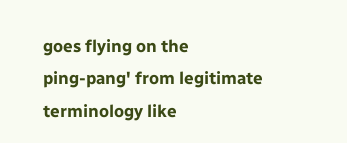goes flying on the
ping-pang' from legitimate terminology like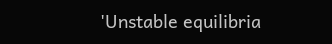'Unstable equilibria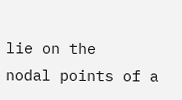lie on the
nodal points of a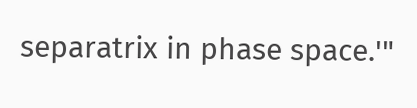separatrix in phase space.'"